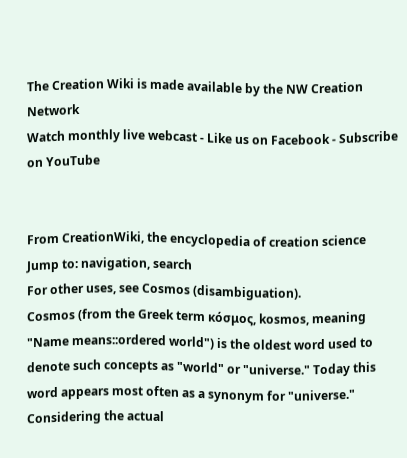The Creation Wiki is made available by the NW Creation Network
Watch monthly live webcast - Like us on Facebook - Subscribe on YouTube


From CreationWiki, the encyclopedia of creation science
Jump to: navigation, search
For other uses, see Cosmos (disambiguation).
Cosmos (from the Greek term κόσμος, kosmos, meaning "Name means::ordered world") is the oldest word used to denote such concepts as "world" or "universe." Today this word appears most often as a synonym for "universe." Considering the actual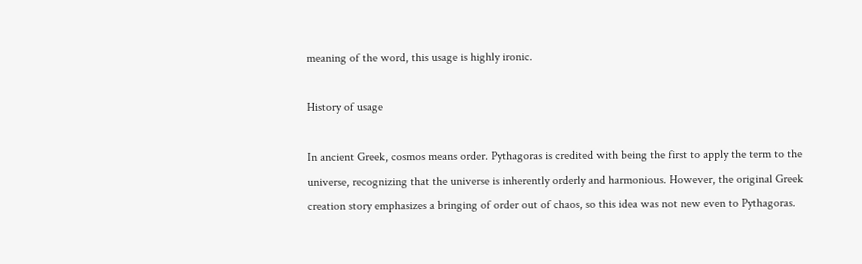meaning of the word, this usage is highly ironic.

History of usage

In ancient Greek, cosmos means order. Pythagoras is credited with being the first to apply the term to the universe, recognizing that the universe is inherently orderly and harmonious. However, the original Greek creation story emphasizes a bringing of order out of chaos, so this idea was not new even to Pythagoras.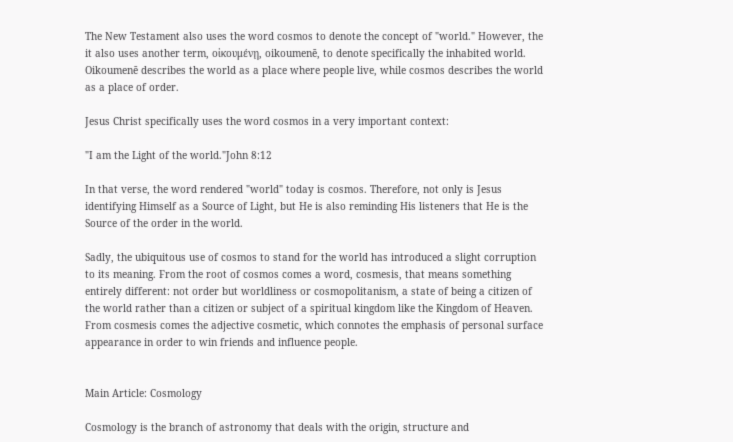The New Testament also uses the word cosmos to denote the concept of "world." However, the it also uses another term, οἰκουμένῃ, oikoumenē, to denote specifically the inhabited world. Oikoumenē describes the world as a place where people live, while cosmos describes the world as a place of order.

Jesus Christ specifically uses the word cosmos in a very important context:

"I am the Light of the world."John 8:12

In that verse, the word rendered "world" today is cosmos. Therefore, not only is Jesus identifying Himself as a Source of Light, but He is also reminding His listeners that He is the Source of the order in the world.

Sadly, the ubiquitous use of cosmos to stand for the world has introduced a slight corruption to its meaning. From the root of cosmos comes a word, cosmesis, that means something entirely different: not order but worldliness or cosmopolitanism, a state of being a citizen of the world rather than a citizen or subject of a spiritual kingdom like the Kingdom of Heaven. From cosmesis comes the adjective cosmetic, which connotes the emphasis of personal surface appearance in order to win friends and influence people.


Main Article: Cosmology

Cosmology is the branch of astronomy that deals with the origin, structure and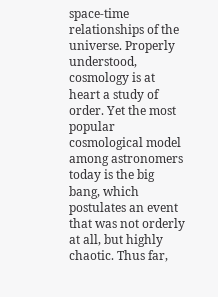space-time relationships of the universe. Properly understood, cosmology is at heart a study of order. Yet the most popular cosmological model among astronomers today is the big bang, which postulates an event that was not orderly at all, but highly chaotic. Thus far,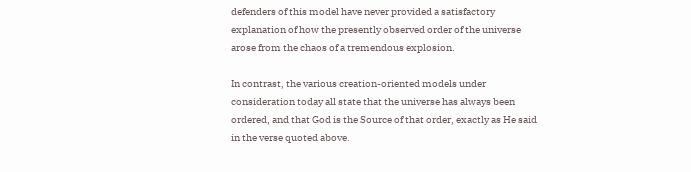defenders of this model have never provided a satisfactory explanation of how the presently observed order of the universe arose from the chaos of a tremendous explosion.

In contrast, the various creation-oriented models under consideration today all state that the universe has always been ordered, and that God is the Source of that order, exactly as He said in the verse quoted above.